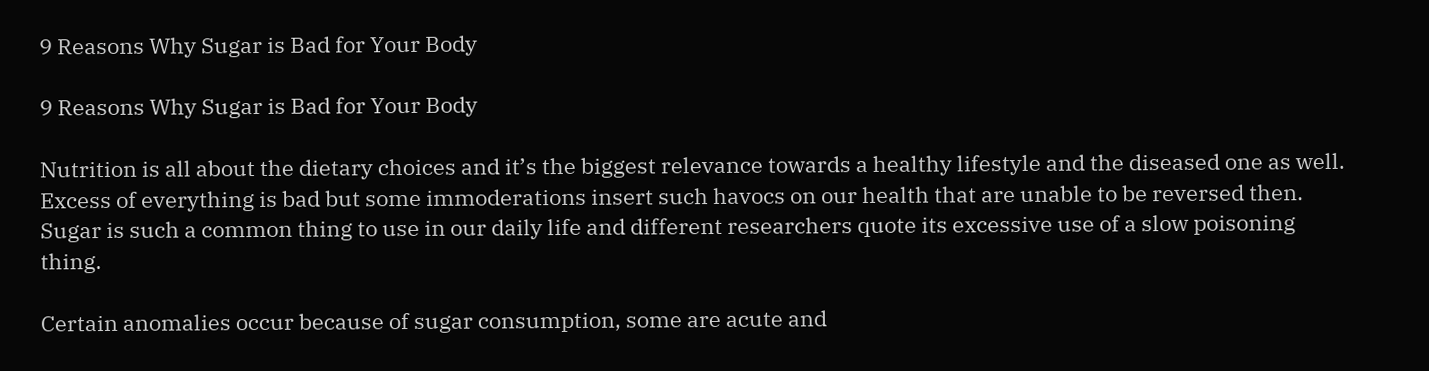9 Reasons Why Sugar is Bad for Your Body

9 Reasons Why Sugar is Bad for Your Body

Nutrition is all about the dietary choices and it’s the biggest relevance towards a healthy lifestyle and the diseased one as well. Excess of everything is bad but some immoderations insert such havocs on our health that are unable to be reversed then. Sugar is such a common thing to use in our daily life and different researchers quote its excessive use of a slow poisoning thing.

Certain anomalies occur because of sugar consumption, some are acute and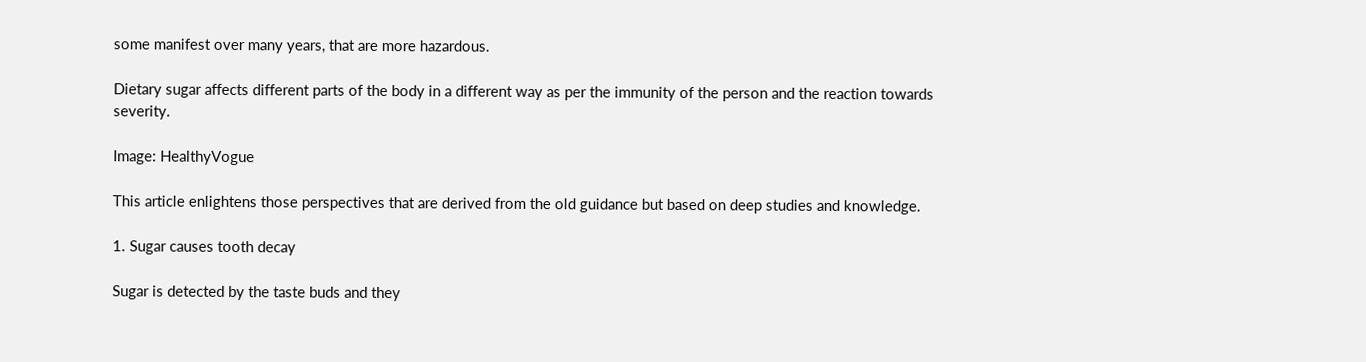some manifest over many years, that are more hazardous.

Dietary sugar affects different parts of the body in a different way as per the immunity of the person and the reaction towards severity.

Image: HealthyVogue

This article enlightens those perspectives that are derived from the old guidance but based on deep studies and knowledge.

1. Sugar causes tooth decay

Sugar is detected by the taste buds and they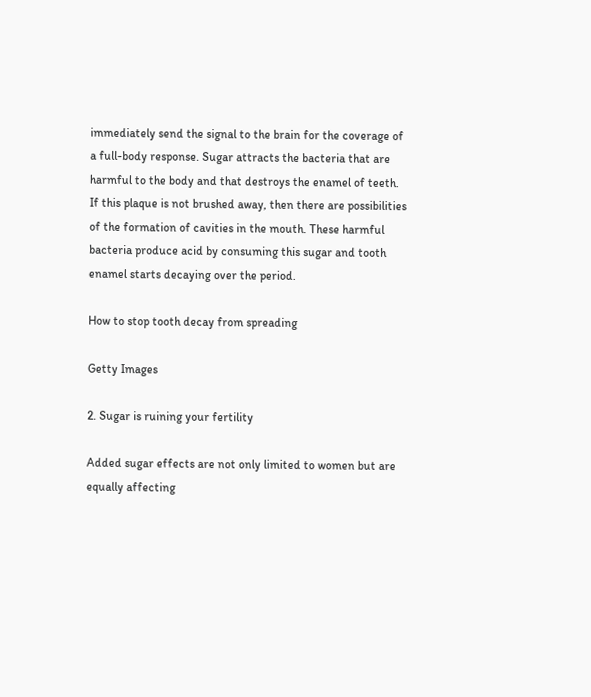immediately send the signal to the brain for the coverage of a full-body response. Sugar attracts the bacteria that are harmful to the body and that destroys the enamel of teeth. If this plaque is not brushed away, then there are possibilities of the formation of cavities in the mouth. These harmful bacteria produce acid by consuming this sugar and tooth enamel starts decaying over the period.

How to stop tooth decay from spreading

Getty Images

2. Sugar is ruining your fertility

Added sugar effects are not only limited to women but are equally affecting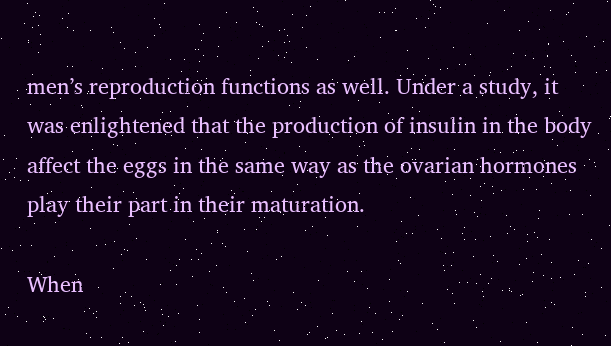men’s reproduction functions as well. Under a study, it was enlightened that the production of insulin in the body affect the eggs in the same way as the ovarian hormones play their part in their maturation.

When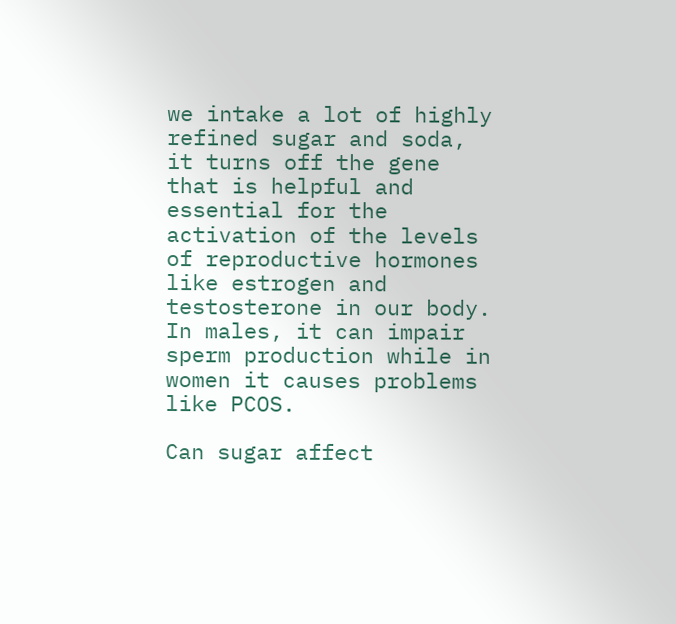we intake a lot of highly refined sugar and soda, it turns off the gene that is helpful and essential for the activation of the levels of reproductive hormones like estrogen and testosterone in our body. In males, it can impair sperm production while in women it causes problems like PCOS.

Can sugar affect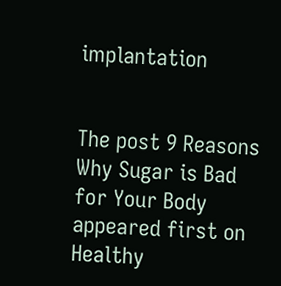implantation


The post 9 Reasons Why Sugar is Bad for Your Body appeared first on Healthy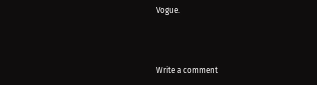Vogue.



Write a comment